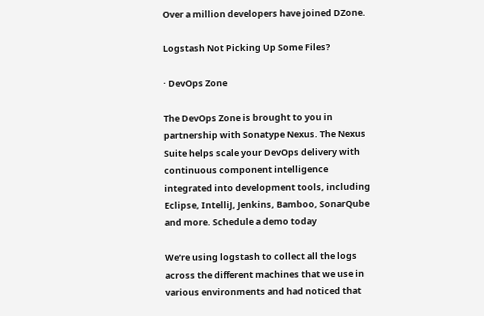Over a million developers have joined DZone.

Logstash Not Picking Up Some Files?

· DevOps Zone

The DevOps Zone is brought to you in partnership with Sonatype Nexus. The Nexus Suite helps scale your DevOps delivery with continuous component intelligence integrated into development tools, including Eclipse, IntelliJ, Jenkins, Bamboo, SonarQube and more. Schedule a demo today

We’re using logstash to collect all the logs across the different machines that we use in various environments and had noticed that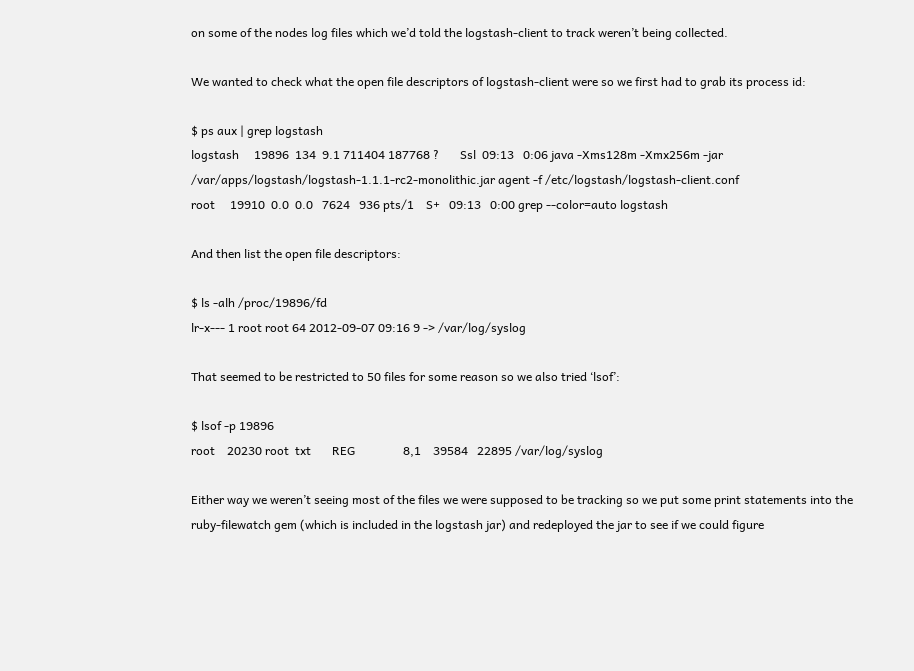on some of the nodes log files which we’d told the logstash-client to track weren’t being collected.

We wanted to check what the open file descriptors of logstash-client were so we first had to grab its process id:

$ ps aux | grep logstash
logstash     19896  134  9.1 711404 187768 ?       Ssl  09:13   0:06 java -Xms128m -Xmx256m -jar /var/apps/logstash/logstash-1.1.1-rc2-monolithic.jar agent -f /etc/logstash/logstash-client.conf
root     19910  0.0  0.0   7624   936 pts/1    S+   09:13   0:00 grep --color=auto logstash

And then list the open file descriptors:

$ ls -alh /proc/19896/fd
lr-x--- 1 root root 64 2012-09-07 09:16 9 -> /var/log/syslog

That seemed to be restricted to 50 files for some reason so we also tried ‘lsof’:

$ lsof -p 19896
root    20230 root  txt       REG                8,1    39584   22895 /var/log/syslog

Either way we weren’t seeing most of the files we were supposed to be tracking so we put some print statements into the ruby-filewatch gem (which is included in the logstash jar) and redeployed the jar to see if we could figure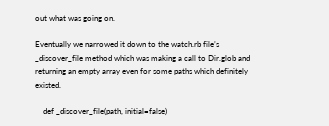out what was going on.

Eventually we narrowed it down to the watch.rb file’s _discover_file method which was making a call to Dir.glob and returning an empty array even for some paths which definitely existed.

    def _discover_file(path, initial=false)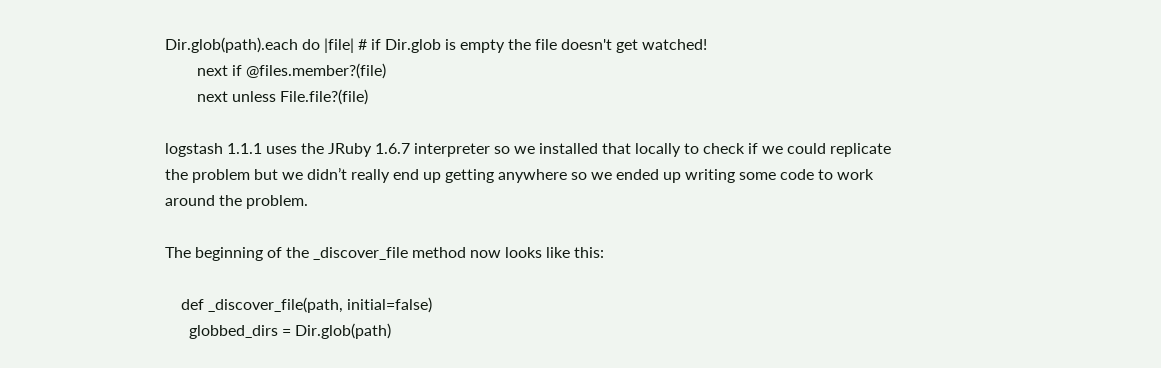Dir.glob(path).each do |file| # if Dir.glob is empty the file doesn't get watched!
        next if @files.member?(file)
        next unless File.file?(file)

logstash 1.1.1 uses the JRuby 1.6.7 interpreter so we installed that locally to check if we could replicate the problem but we didn’t really end up getting anywhere so we ended up writing some code to work around the problem.

The beginning of the _discover_file method now looks like this:

    def _discover_file(path, initial=false)
      globbed_dirs = Dir.glob(path)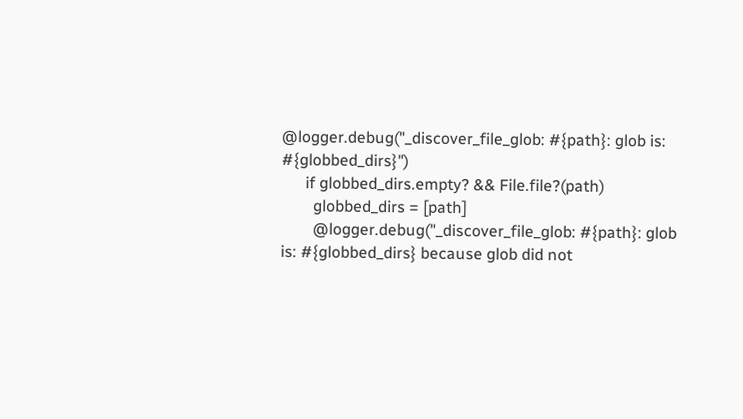@logger.debug("_discover_file_glob: #{path}: glob is: #{globbed_dirs}")
      if globbed_dirs.empty? && File.file?(path)
        globbed_dirs = [path]
        @logger.debug("_discover_file_glob: #{path}: glob is: #{globbed_dirs} because glob did not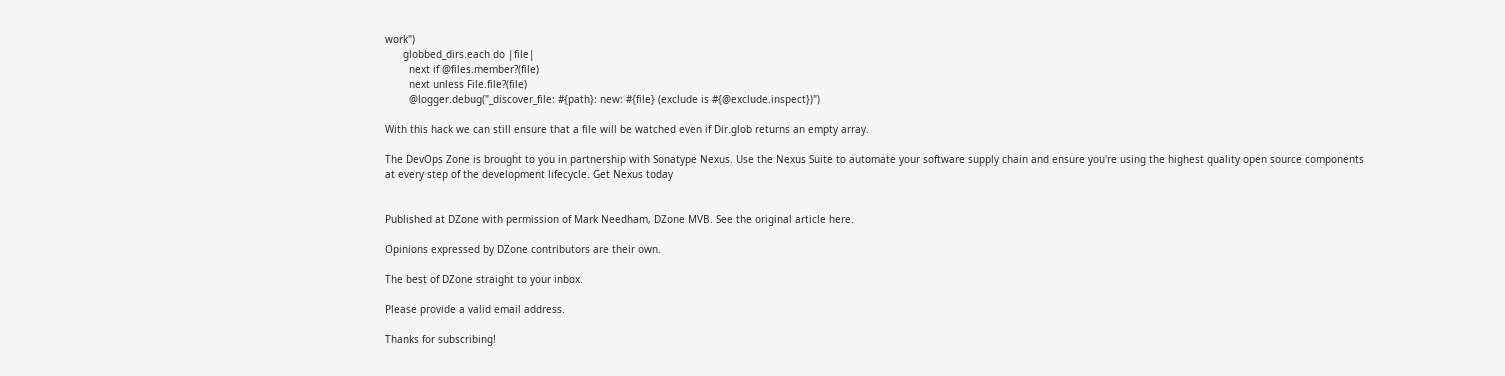work")
      globbed_dirs.each do |file|
        next if @files.member?(file)
        next unless File.file?(file)
        @logger.debug("_discover_file: #{path}: new: #{file} (exclude is #{@exclude.inspect})")

With this hack we can still ensure that a file will be watched even if Dir.glob returns an empty array.

The DevOps Zone is brought to you in partnership with Sonatype Nexus. Use the Nexus Suite to automate your software supply chain and ensure you're using the highest quality open source components at every step of the development lifecycle. Get Nexus today


Published at DZone with permission of Mark Needham, DZone MVB. See the original article here.

Opinions expressed by DZone contributors are their own.

The best of DZone straight to your inbox.

Please provide a valid email address.

Thanks for subscribing!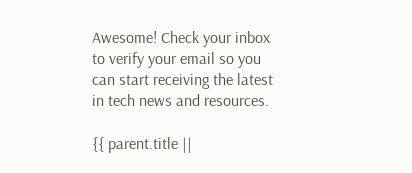Awesome! Check your inbox to verify your email so you can start receiving the latest in tech news and resources.

{{ parent.title ||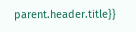parent.header.title}}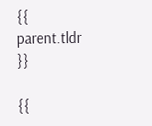{{ parent.tldr }}

{{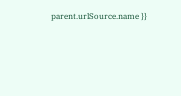parent.urlSource.name }}